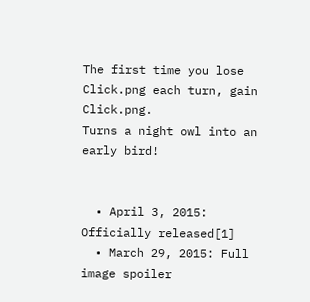The first time you lose Click.png each turn, gain Click.png.
Turns a night owl into an early bird!


  • April 3, 2015: Officially released[1]
  • March 29, 2015: Full image spoiler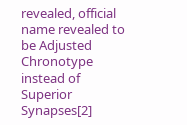revealed, official name revealed to be Adjusted Chronotype instead of Superior Synapses[2]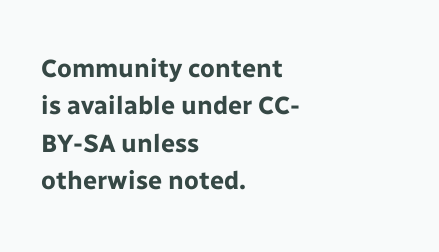Community content is available under CC-BY-SA unless otherwise noted.